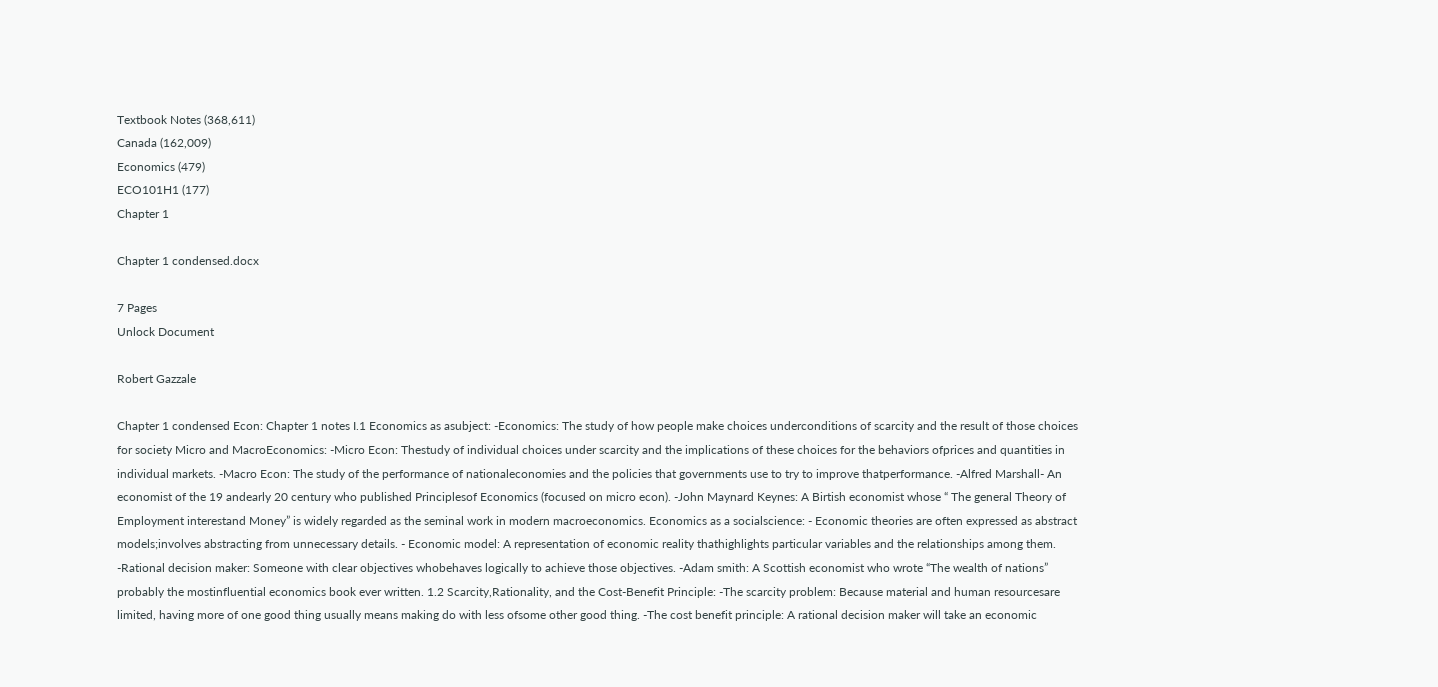Textbook Notes (368,611)
Canada (162,009)
Economics (479)
ECO101H1 (177)
Chapter 1

Chapter 1 condensed.docx

7 Pages
Unlock Document

Robert Gazzale

Chapter 1 condensed Econ: Chapter 1 notes I.1 Economics as asubject: -Economics: The study of how people make choices underconditions of scarcity and the result of those choices for society Micro and MacroEconomics: -Micro Econ: Thestudy of individual choices under scarcity and the implications of these choices for the behaviors ofprices and quantities in individual markets. -Macro Econ: The study of the performance of nationaleconomies and the policies that governments use to try to improve thatperformance. -Alfred Marshall- An economist of the 19 andearly 20 century who published Principlesof Economics (focused on micro econ). -John Maynard Keynes: A Birtish economist whose “ The general Theory of Employment interestand Money” is widely regarded as the seminal work in modern macroeconomics. Economics as a socialscience: - Economic theories are often expressed as abstract models;involves abstracting from unnecessary details. - Economic model: A representation of economic reality thathighlights particular variables and the relationships among them. -Rational decision maker: Someone with clear objectives whobehaves logically to achieve those objectives. -Adam smith: A Scottish economist who wrote “The wealth of nations” probably the mostinfluential economics book ever written. 1.2 Scarcity,Rationality, and the Cost-Benefit Principle: -The scarcity problem: Because material and human resourcesare limited, having more of one good thing usually means making do with less ofsome other good thing. -The cost benefit principle: A rational decision maker will take an economic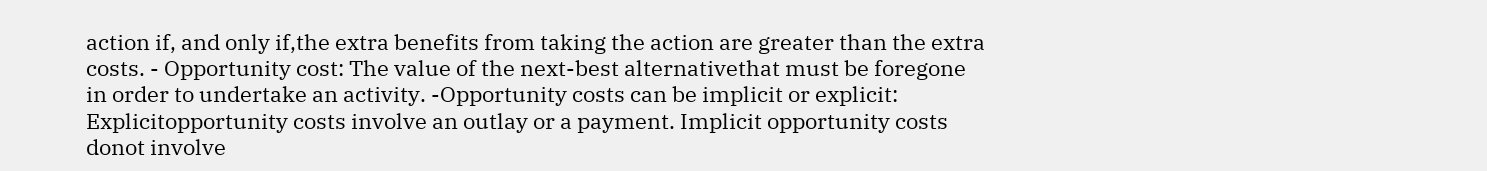action if, and only if,the extra benefits from taking the action are greater than the extra costs. - Opportunity cost: The value of the next-best alternativethat must be foregone in order to undertake an activity. -Opportunity costs can be implicit or explicit: Explicitopportunity costs involve an outlay or a payment. Implicit opportunity costs donot involve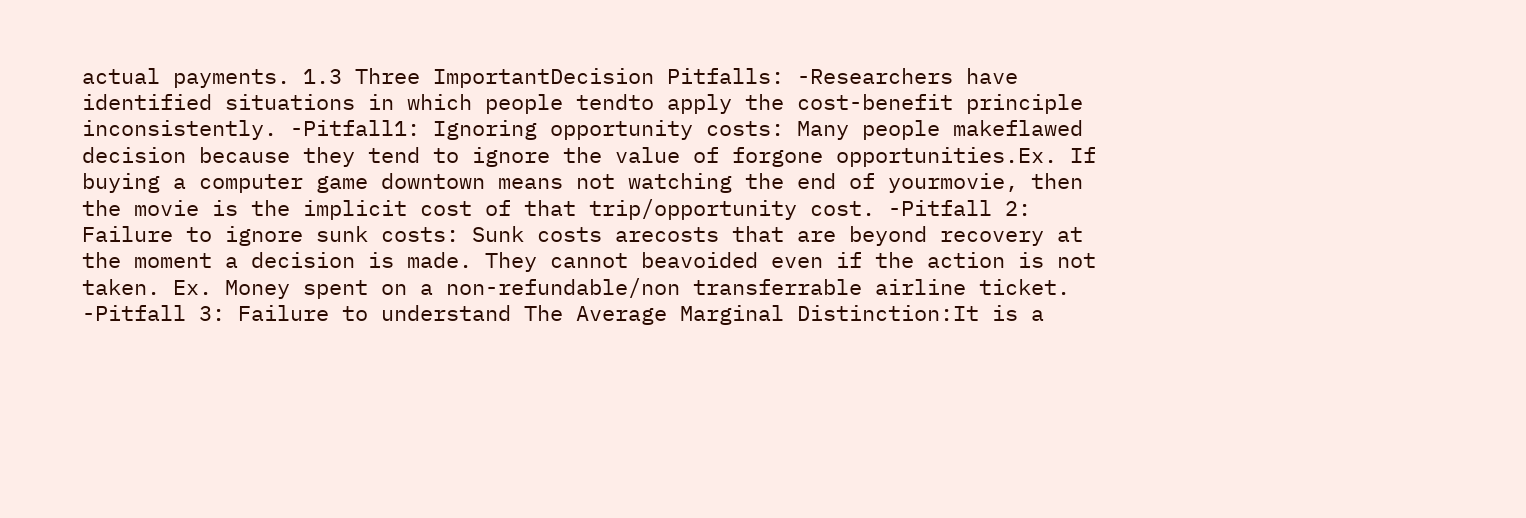actual payments. 1.3 Three ImportantDecision Pitfalls: -Researchers have identified situations in which people tendto apply the cost-benefit principle inconsistently. -Pitfall1: Ignoring opportunity costs: Many people makeflawed decision because they tend to ignore the value of forgone opportunities.Ex. If buying a computer game downtown means not watching the end of yourmovie, then the movie is the implicit cost of that trip/opportunity cost. -Pitfall 2: Failure to ignore sunk costs: Sunk costs arecosts that are beyond recovery at the moment a decision is made. They cannot beavoided even if the action is not taken. Ex. Money spent on a non-refundable/non transferrable airline ticket. -Pitfall 3: Failure to understand The Average Marginal Distinction:It is a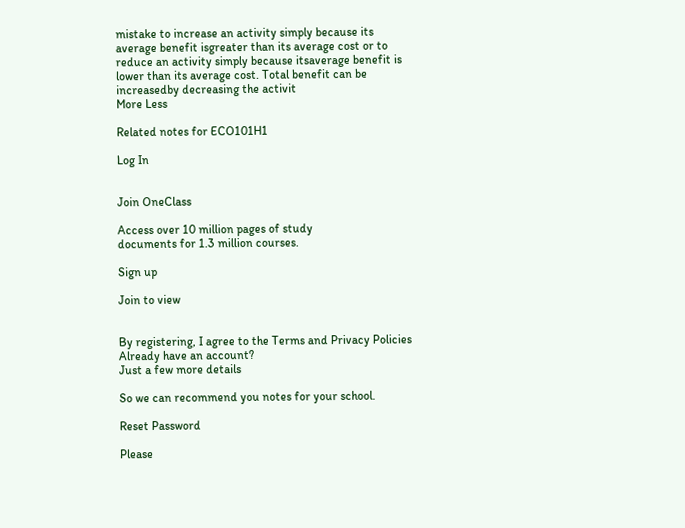mistake to increase an activity simply because its average benefit isgreater than its average cost or to reduce an activity simply because itsaverage benefit is lower than its average cost. Total benefit can be increasedby decreasing the activit
More Less

Related notes for ECO101H1

Log In


Join OneClass

Access over 10 million pages of study
documents for 1.3 million courses.

Sign up

Join to view


By registering, I agree to the Terms and Privacy Policies
Already have an account?
Just a few more details

So we can recommend you notes for your school.

Reset Password

Please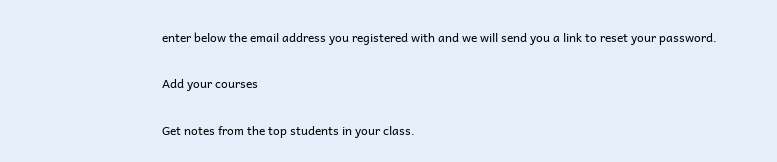enter below the email address you registered with and we will send you a link to reset your password.

Add your courses

Get notes from the top students in your class.